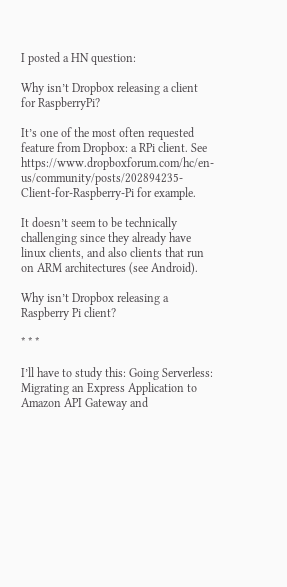I posted a HN question:

Why isn’t Dropbox releasing a client for RaspberryPi?

It’s one of the most often requested feature from Dropbox: a RPi client. See https://www.dropboxforum.com/hc/en-us/community/posts/202894235-Client-for-Raspberry-Pi for example.

It doesn’t seem to be technically challenging since they already have linux clients, and also clients that run on ARM architectures (see Android).

Why isn’t Dropbox releasing a Raspberry Pi client?

* * *

I’ll have to study this: Going Serverless: Migrating an Express Application to Amazon API Gateway and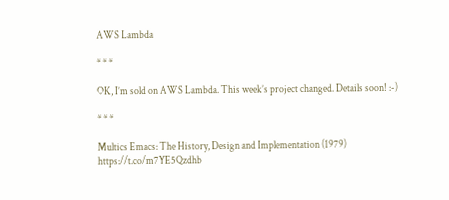AWS Lambda

* * *

OK, I’m sold on AWS Lambda. This week’s project changed. Details soon! :-)

* * *

Multics Emacs: The History, Design and Implementation (1979) https://t.co/m7YE5Qzdhb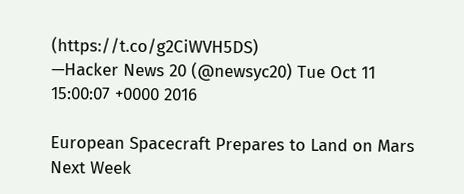(https://t.co/g2CiWVH5DS)
—Hacker News 20 (@newsyc20) Tue Oct 11 15:00:07 +0000 2016

European Spacecraft Prepares to Land on Mars Next Week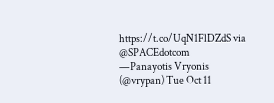https://t.co/UqN1FlDZdS via @SPACEdotcom
—Panayotis Vryonis (@vrypan) Tue Oct 11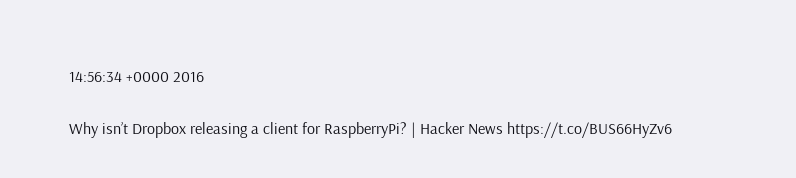14:56:34 +0000 2016

Why isn’t Dropbox releasing a client for RaspberryPi? | Hacker News https://t.co/BUS66HyZv6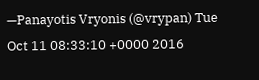—Panayotis Vryonis (@vrypan) Tue Oct 11 08:33:10 +0000 2016